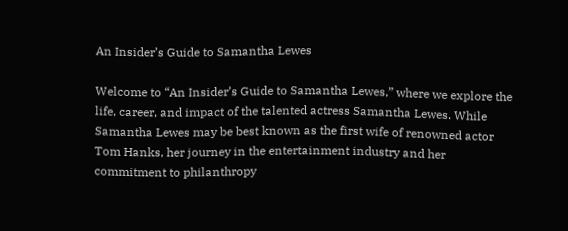An Insider’s Guide to Samantha Lewes

Welcome to “An Insider’s Guide to Samantha Lewes,” where we explore the life, career, and impact of the talented actress Samantha Lewes. While Samantha Lewes may be best known as the first wife of renowned actor Tom Hanks, her journey in the entertainment industry and her commitment to philanthropy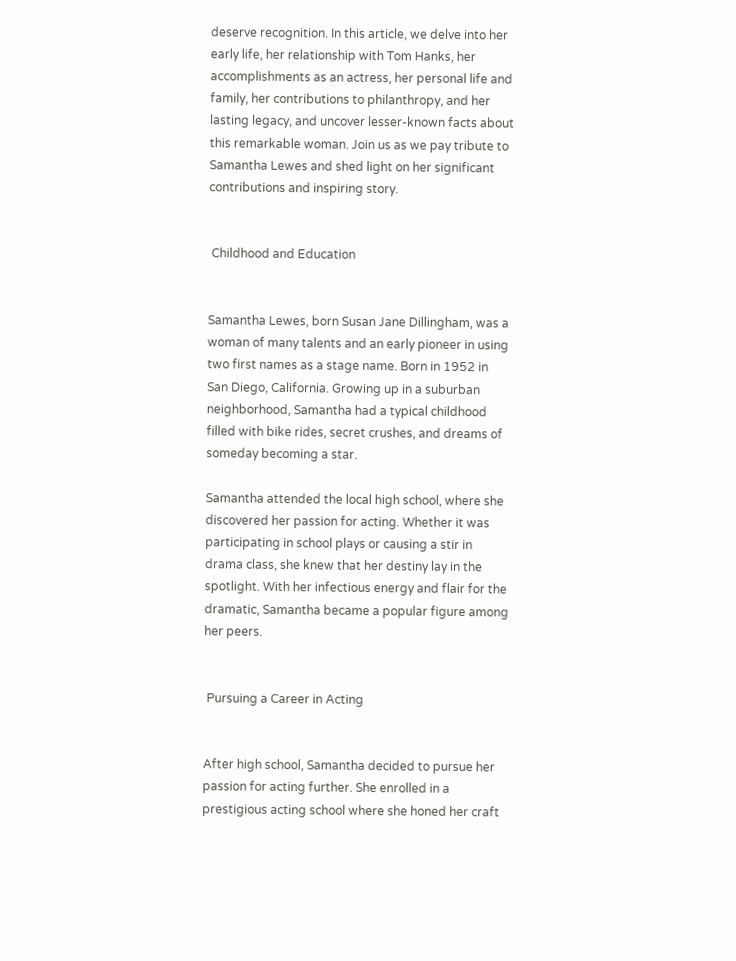deserve recognition. In this article, we delve into her early life, her relationship with Tom Hanks, her accomplishments as an actress, her personal life and family, her contributions to philanthropy, and her lasting legacy, and uncover lesser-known facts about this remarkable woman. Join us as we pay tribute to Samantha Lewes and shed light on her significant contributions and inspiring story.


 Childhood and Education


Samantha Lewes, born Susan Jane Dillingham, was a woman of many talents and an early pioneer in using two first names as a stage name. Born in 1952 in San Diego, California. Growing up in a suburban neighborhood, Samantha had a typical childhood filled with bike rides, secret crushes, and dreams of someday becoming a star.

Samantha attended the local high school, where she discovered her passion for acting. Whether it was participating in school plays or causing a stir in drama class, she knew that her destiny lay in the spotlight. With her infectious energy and flair for the dramatic, Samantha became a popular figure among her peers.


 Pursuing a Career in Acting


After high school, Samantha decided to pursue her passion for acting further. She enrolled in a prestigious acting school where she honed her craft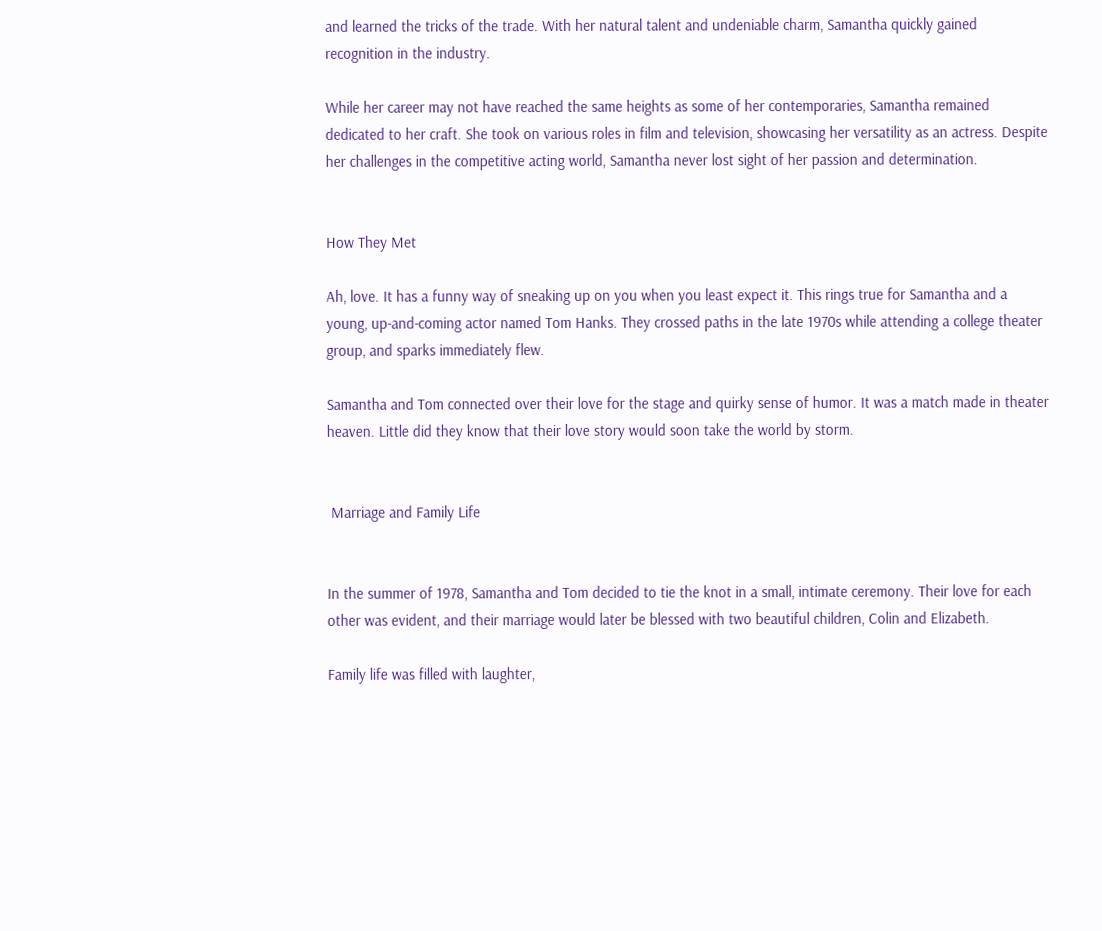and learned the tricks of the trade. With her natural talent and undeniable charm, Samantha quickly gained recognition in the industry.

While her career may not have reached the same heights as some of her contemporaries, Samantha remained dedicated to her craft. She took on various roles in film and television, showcasing her versatility as an actress. Despite her challenges in the competitive acting world, Samantha never lost sight of her passion and determination.


How They Met

Ah, love. It has a funny way of sneaking up on you when you least expect it. This rings true for Samantha and a young, up-and-coming actor named Tom Hanks. They crossed paths in the late 1970s while attending a college theater group, and sparks immediately flew.

Samantha and Tom connected over their love for the stage and quirky sense of humor. It was a match made in theater heaven. Little did they know that their love story would soon take the world by storm.


 Marriage and Family Life


In the summer of 1978, Samantha and Tom decided to tie the knot in a small, intimate ceremony. Their love for each other was evident, and their marriage would later be blessed with two beautiful children, Colin and Elizabeth.

Family life was filled with laughter,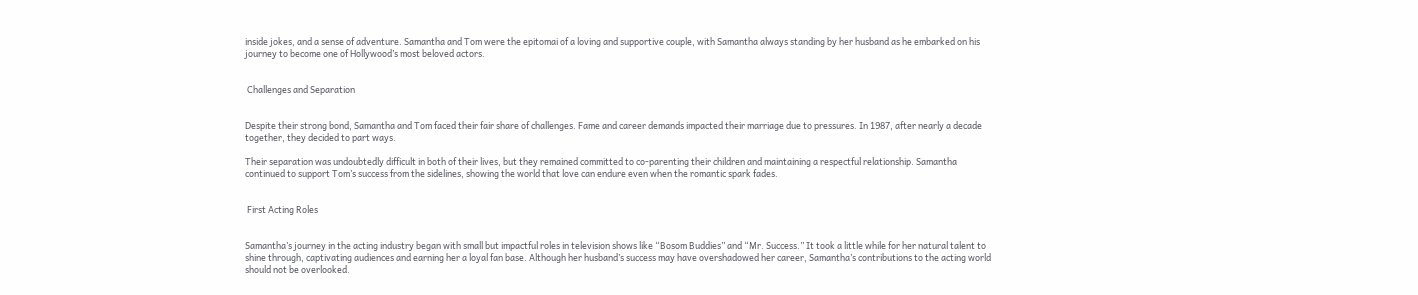inside jokes, and a sense of adventure. Samantha and Tom were the epitomai of a loving and supportive couple, with Samantha always standing by her husband as he embarked on his journey to become one of Hollywood’s most beloved actors.


 Challenges and Separation


Despite their strong bond, Samantha and Tom faced their fair share of challenges. Fame and career demands impacted their marriage due to pressures. In 1987, after nearly a decade together, they decided to part ways.

Their separation was undoubtedly difficult in both of their lives, but they remained committed to co-parenting their children and maintaining a respectful relationship. Samantha continued to support Tom’s success from the sidelines, showing the world that love can endure even when the romantic spark fades.


 First Acting Roles


Samantha’s journey in the acting industry began with small but impactful roles in television shows like “Bosom Buddies” and “Mr. Success.” It took a little while for her natural talent to shine through, captivating audiences and earning her a loyal fan base. Although her husband’s success may have overshadowed her career, Samantha’s contributions to the acting world should not be overlooked.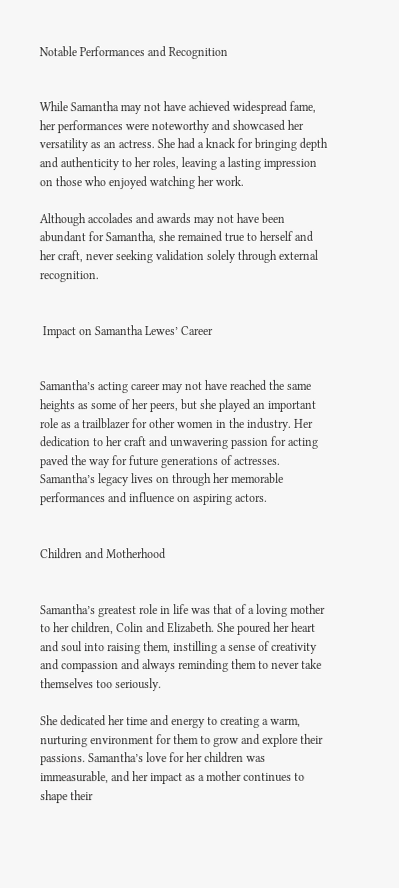Notable Performances and Recognition


While Samantha may not have achieved widespread fame, her performances were noteworthy and showcased her versatility as an actress. She had a knack for bringing depth and authenticity to her roles, leaving a lasting impression on those who enjoyed watching her work.

Although accolades and awards may not have been abundant for Samantha, she remained true to herself and her craft, never seeking validation solely through external recognition.


 Impact on Samantha Lewes’ Career


Samantha’s acting career may not have reached the same heights as some of her peers, but she played an important role as a trailblazer for other women in the industry. Her dedication to her craft and unwavering passion for acting paved the way for future generations of actresses. Samantha’s legacy lives on through her memorable performances and influence on aspiring actors.


Children and Motherhood


Samantha’s greatest role in life was that of a loving mother to her children, Colin and Elizabeth. She poured her heart and soul into raising them, instilling a sense of creativity and compassion and always reminding them to never take themselves too seriously.

She dedicated her time and energy to creating a warm, nurturing environment for them to grow and explore their passions. Samantha’s love for her children was immeasurable, and her impact as a mother continues to shape their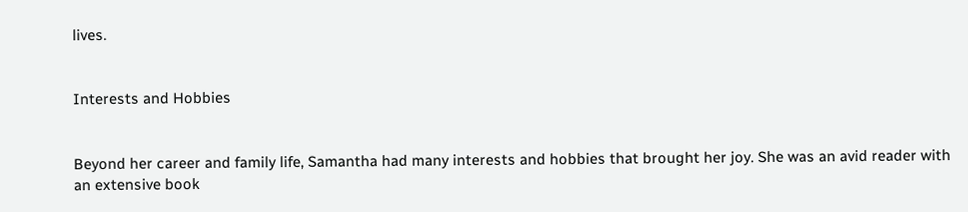lives.


Interests and Hobbies


Beyond her career and family life, Samantha had many interests and hobbies that brought her joy. She was an avid reader with an extensive book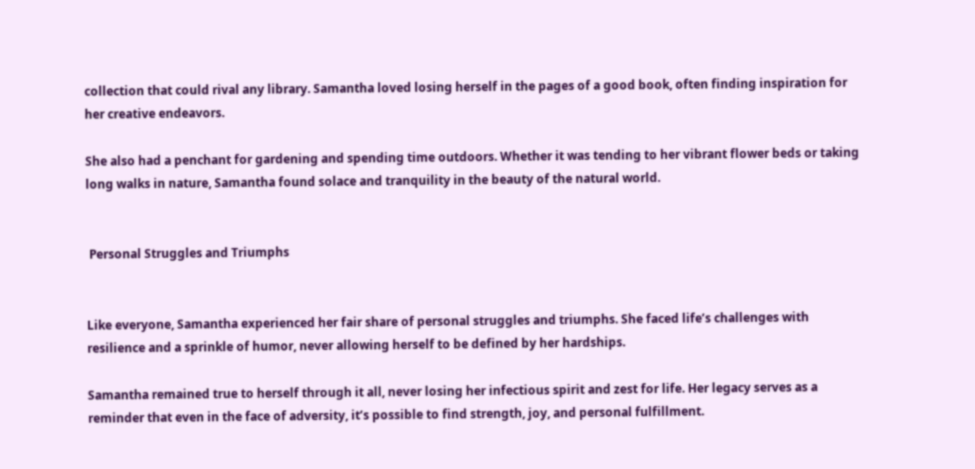collection that could rival any library. Samantha loved losing herself in the pages of a good book, often finding inspiration for her creative endeavors.

She also had a penchant for gardening and spending time outdoors. Whether it was tending to her vibrant flower beds or taking long walks in nature, Samantha found solace and tranquility in the beauty of the natural world.


 Personal Struggles and Triumphs


Like everyone, Samantha experienced her fair share of personal struggles and triumphs. She faced life’s challenges with resilience and a sprinkle of humor, never allowing herself to be defined by her hardships.

Samantha remained true to herself through it all, never losing her infectious spirit and zest for life. Her legacy serves as a reminder that even in the face of adversity, it’s possible to find strength, joy, and personal fulfillment.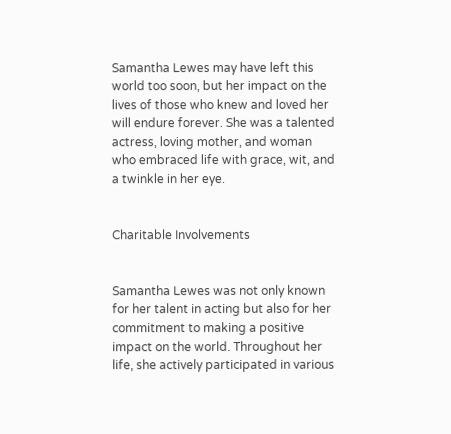Samantha Lewes may have left this world too soon, but her impact on the lives of those who knew and loved her will endure forever. She was a talented actress, loving mother, and woman who embraced life with grace, wit, and a twinkle in her eye.


Charitable Involvements


Samantha Lewes was not only known for her talent in acting but also for her commitment to making a positive impact on the world. Throughout her life, she actively participated in various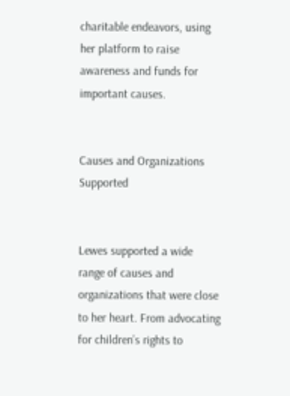charitable endeavors, using her platform to raise awareness and funds for important causes.


Causes and Organizations Supported


Lewes supported a wide range of causes and organizations that were close to her heart. From advocating for children’s rights to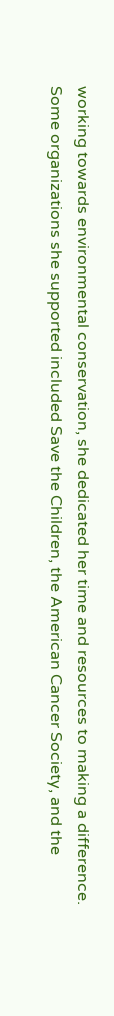working towards environmental conservation, she dedicated her time and resources to making a difference. Some organizations she supported included Save the Children, the American Cancer Society, and the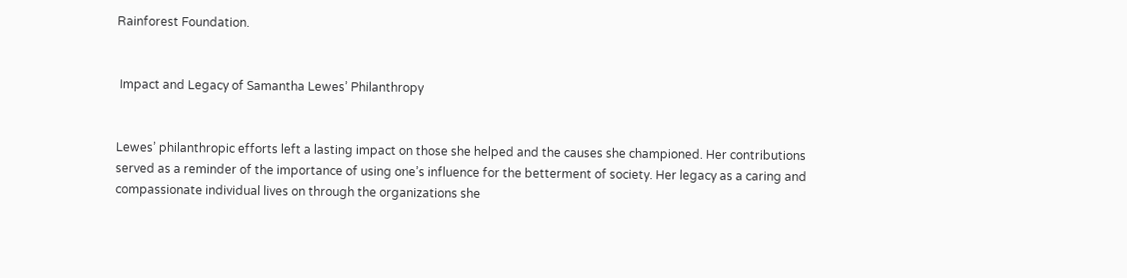Rainforest Foundation.


 Impact and Legacy of Samantha Lewes’ Philanthropy


Lewes’ philanthropic efforts left a lasting impact on those she helped and the causes she championed. Her contributions served as a reminder of the importance of using one’s influence for the betterment of society. Her legacy as a caring and compassionate individual lives on through the organizations she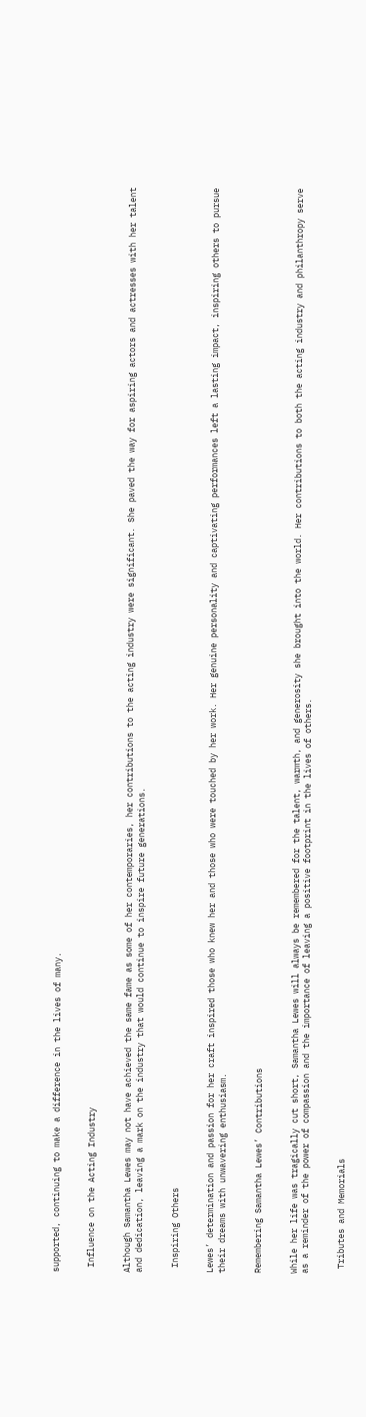supported, continuing to make a difference in the lives of many.


 Influence on the Acting Industry


Although Samantha Lewes may not have achieved the same fame as some of her contemporaries, her contributions to the acting industry were significant. She paved the way for aspiring actors and actresses with her talent and dedication, leaving a mark on the industry that would continue to inspire future generations.


 Inspiring Others


Lewes’ determination and passion for her craft inspired those who knew her and those who were touched by her work. Her genuine personality and captivating performances left a lasting impact, inspiring others to pursue their dreams with unwavering enthusiasm.


Remembering Samantha Lewes’ Contributions


While her life was tragically cut short, Samantha Lewes will always be remembered for the talent, warmth, and generosity she brought into the world. Her contributions to both the acting industry and philanthropy serve as a reminder of the power of compassion and the importance of leaving a positive footprint in the lives of others.


 Tributes and Memorials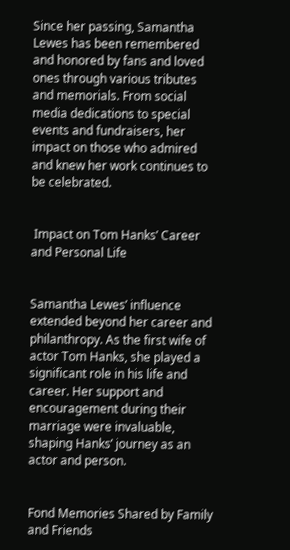Since her passing, Samantha Lewes has been remembered and honored by fans and loved ones through various tributes and memorials. From social media dedications to special events and fundraisers, her impact on those who admired and knew her work continues to be celebrated.


 Impact on Tom Hanks’ Career and Personal Life


Samantha Lewes’ influence extended beyond her career and philanthropy. As the first wife of actor Tom Hanks, she played a significant role in his life and career. Her support and encouragement during their marriage were invaluable, shaping Hanks’ journey as an actor and person.


Fond Memories Shared by Family and Friends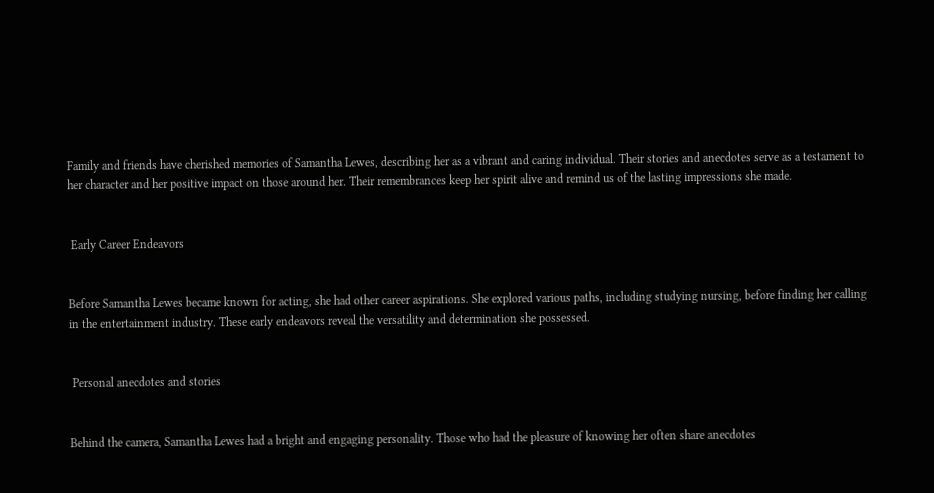Family and friends have cherished memories of Samantha Lewes, describing her as a vibrant and caring individual. Their stories and anecdotes serve as a testament to her character and her positive impact on those around her. Their remembrances keep her spirit alive and remind us of the lasting impressions she made.


 Early Career Endeavors


Before Samantha Lewes became known for acting, she had other career aspirations. She explored various paths, including studying nursing, before finding her calling in the entertainment industry. These early endeavors reveal the versatility and determination she possessed.


 Personal anecdotes and stories


Behind the camera, Samantha Lewes had a bright and engaging personality. Those who had the pleasure of knowing her often share anecdotes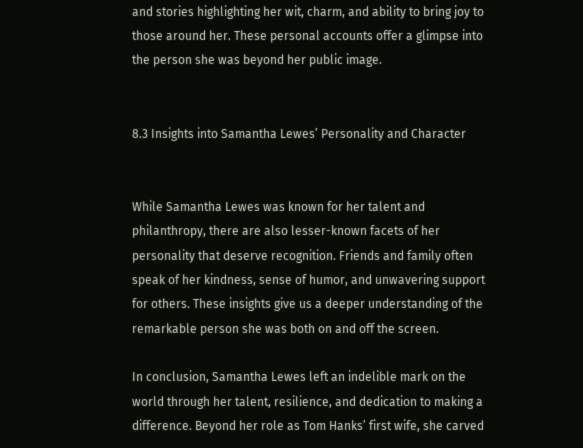and stories highlighting her wit, charm, and ability to bring joy to those around her. These personal accounts offer a glimpse into the person she was beyond her public image.


8.3 Insights into Samantha Lewes’ Personality and Character


While Samantha Lewes was known for her talent and philanthropy, there are also lesser-known facets of her personality that deserve recognition. Friends and family often speak of her kindness, sense of humor, and unwavering support for others. These insights give us a deeper understanding of the remarkable person she was both on and off the screen.

In conclusion, Samantha Lewes left an indelible mark on the world through her talent, resilience, and dedication to making a difference. Beyond her role as Tom Hanks’ first wife, she carved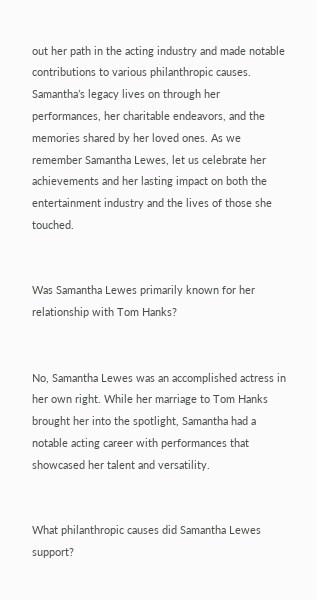out her path in the acting industry and made notable contributions to various philanthropic causes. Samantha’s legacy lives on through her performances, her charitable endeavors, and the memories shared by her loved ones. As we remember Samantha Lewes, let us celebrate her achievements and her lasting impact on both the entertainment industry and the lives of those she touched.


Was Samantha Lewes primarily known for her relationship with Tom Hanks?


No, Samantha Lewes was an accomplished actress in her own right. While her marriage to Tom Hanks brought her into the spotlight, Samantha had a notable acting career with performances that showcased her talent and versatility.


What philanthropic causes did Samantha Lewes support?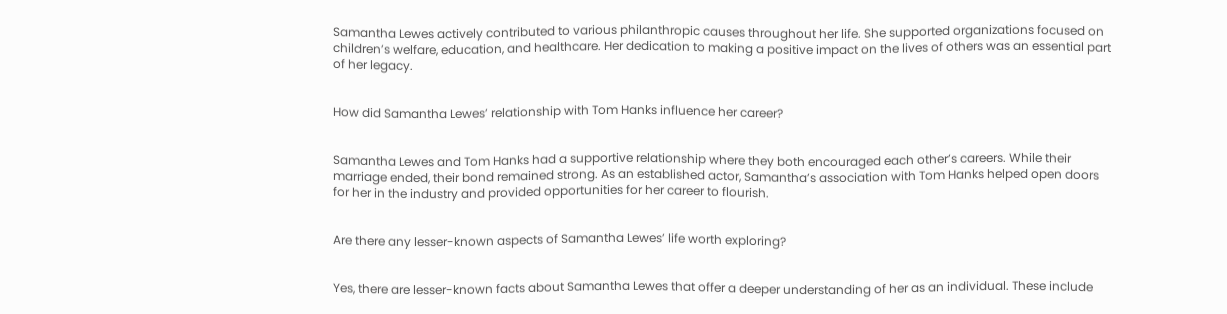Samantha Lewes actively contributed to various philanthropic causes throughout her life. She supported organizations focused on children’s welfare, education, and healthcare. Her dedication to making a positive impact on the lives of others was an essential part of her legacy.


How did Samantha Lewes’ relationship with Tom Hanks influence her career?


Samantha Lewes and Tom Hanks had a supportive relationship where they both encouraged each other’s careers. While their marriage ended, their bond remained strong. As an established actor, Samantha’s association with Tom Hanks helped open doors for her in the industry and provided opportunities for her career to flourish.


Are there any lesser-known aspects of Samantha Lewes’ life worth exploring?


Yes, there are lesser-known facts about Samantha Lewes that offer a deeper understanding of her as an individual. These include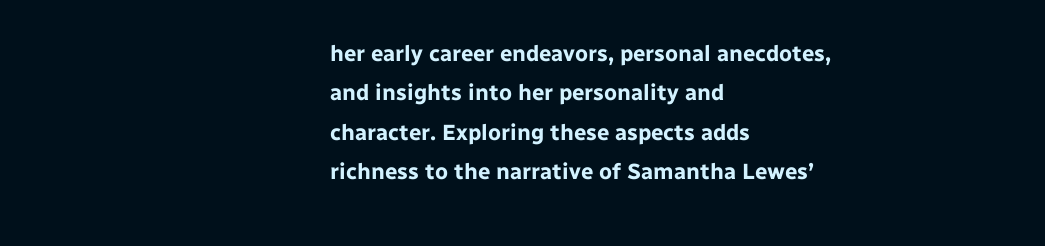her early career endeavors, personal anecdotes, and insights into her personality and character. Exploring these aspects adds richness to the narrative of Samantha Lewes’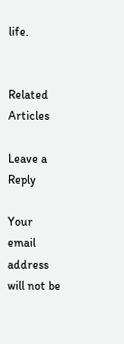life.


Related Articles

Leave a Reply

Your email address will not be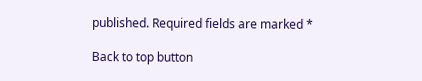published. Required fields are marked *

Back to top button